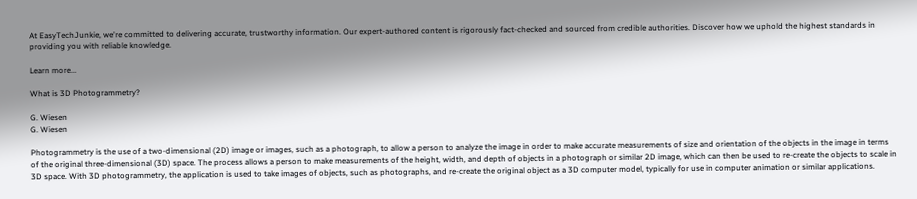At EasyTechJunkie, we're committed to delivering accurate, trustworthy information. Our expert-authored content is rigorously fact-checked and sourced from credible authorities. Discover how we uphold the highest standards in providing you with reliable knowledge.

Learn more...

What is 3D Photogrammetry?

G. Wiesen
G. Wiesen

Photogrammetry is the use of a two-dimensional (2D) image or images, such as a photograph, to allow a person to analyze the image in order to make accurate measurements of size and orientation of the objects in the image in terms of the original three-dimensional (3D) space. The process allows a person to make measurements of the height, width, and depth of objects in a photograph or similar 2D image, which can then be used to re-create the objects to scale in 3D space. With 3D photogrammetry, the application is used to take images of objects, such as photographs, and re-create the original object as a 3D computer model, typically for use in computer animation or similar applications.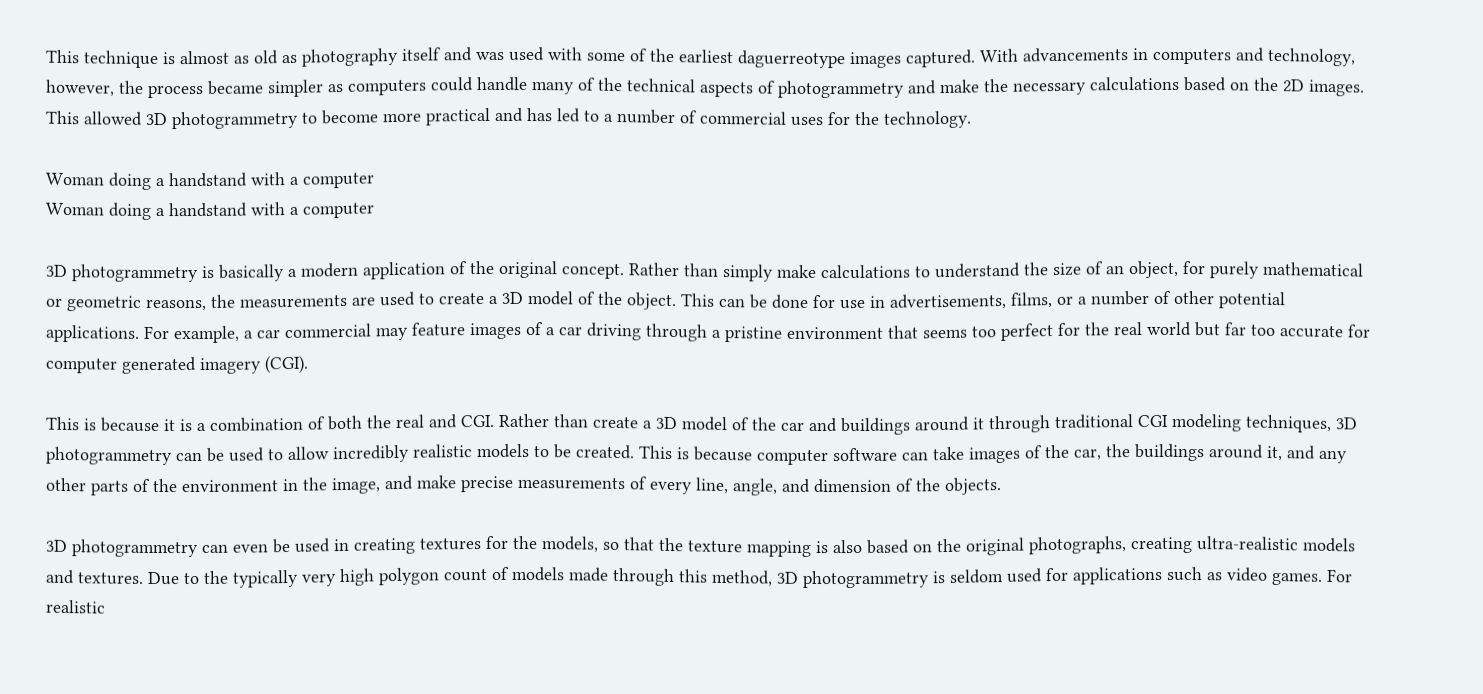This technique is almost as old as photography itself and was used with some of the earliest daguerreotype images captured. With advancements in computers and technology, however, the process became simpler as computers could handle many of the technical aspects of photogrammetry and make the necessary calculations based on the 2D images. This allowed 3D photogrammetry to become more practical and has led to a number of commercial uses for the technology.

Woman doing a handstand with a computer
Woman doing a handstand with a computer

3D photogrammetry is basically a modern application of the original concept. Rather than simply make calculations to understand the size of an object, for purely mathematical or geometric reasons, the measurements are used to create a 3D model of the object. This can be done for use in advertisements, films, or a number of other potential applications. For example, a car commercial may feature images of a car driving through a pristine environment that seems too perfect for the real world but far too accurate for computer generated imagery (CGI).

This is because it is a combination of both the real and CGI. Rather than create a 3D model of the car and buildings around it through traditional CGI modeling techniques, 3D photogrammetry can be used to allow incredibly realistic models to be created. This is because computer software can take images of the car, the buildings around it, and any other parts of the environment in the image, and make precise measurements of every line, angle, and dimension of the objects.

3D photogrammetry can even be used in creating textures for the models, so that the texture mapping is also based on the original photographs, creating ultra-realistic models and textures. Due to the typically very high polygon count of models made through this method, 3D photogrammetry is seldom used for applications such as video games. For realistic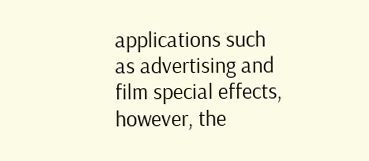applications such as advertising and film special effects, however, the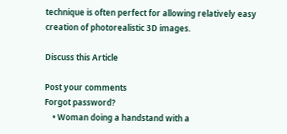technique is often perfect for allowing relatively easy creation of photorealistic 3D images.

Discuss this Article

Post your comments
Forgot password?
    • Woman doing a handstand with a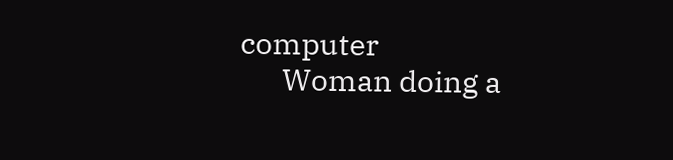computer
      Woman doing a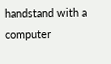handstand with a computer